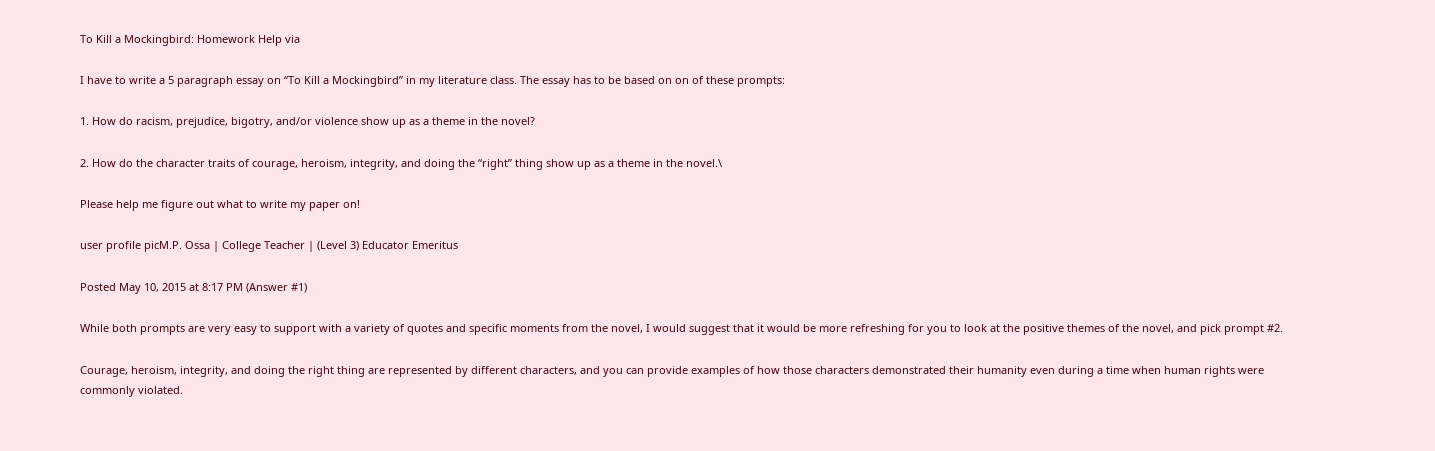To Kill a Mockingbird: Homework Help via

I have to write a 5 paragraph essay on “To Kill a Mockingbird” in my literature class. The essay has to be based on on of these prompts:

1. How do racism, prejudice, bigotry, and/or violence show up as a theme in the novel?

2. How do the character traits of courage, heroism, integrity, and doing the “right” thing show up as a theme in the novel.\

Please help me figure out what to write my paper on!

user profile picM.P. Ossa | College Teacher | (Level 3) Educator Emeritus

Posted May 10, 2015 at 8:17 PM (Answer #1)

While both prompts are very easy to support with a variety of quotes and specific moments from the novel, I would suggest that it would be more refreshing for you to look at the positive themes of the novel, and pick prompt #2.

Courage, heroism, integrity, and doing the right thing are represented by different characters, and you can provide examples of how those characters demonstrated their humanity even during a time when human rights were commonly violated.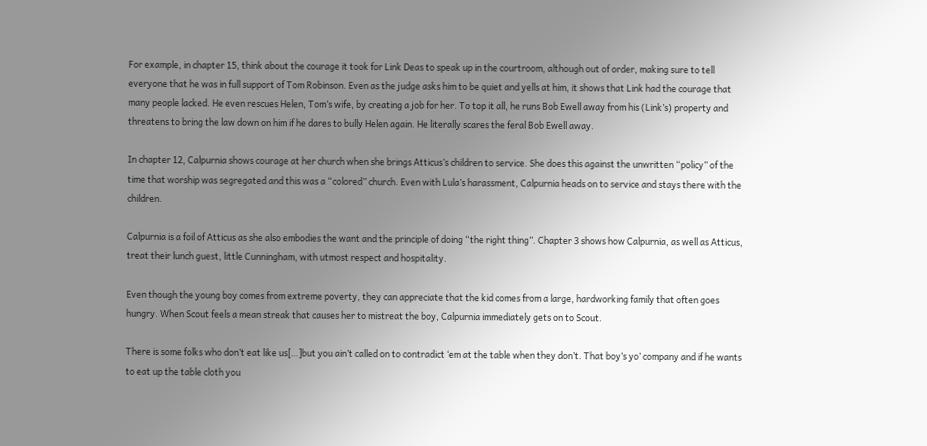For example, in chapter 15, think about the courage it took for Link Deas to speak up in the courtroom, although out of order, making sure to tell everyone that he was in full support of Tom Robinson. Even as the judge asks him to be quiet and yells at him, it shows that Link had the courage that many people lacked. He even rescues Helen, Tom’s wife, by creating a job for her. To top it all, he runs Bob Ewell away from his (Link’s) property and threatens to bring the law down on him if he dares to bully Helen again. He literally scares the feral Bob Ewell away.

In chapter 12, Calpurnia shows courage at her church when she brings Atticus’s children to service. She does this against the unwritten “policy” of the time that worship was segregated and this was a “colored” church. Even with Lula’s harassment, Calpurnia heads on to service and stays there with the children.

Calpurnia is a foil of Atticus as she also embodies the want and the principle of doing “the right thing”. Chapter 3 shows how Calpurnia, as well as Atticus, treat their lunch guest, little Cunningham, with utmost respect and hospitality.

Even though the young boy comes from extreme poverty, they can appreciate that the kid comes from a large, hardworking family that often goes hungry. When Scout feels a mean streak that causes her to mistreat the boy, Calpurnia immediately gets on to Scout.

There is some folks who don’t eat like us[…]but you ain’t called on to contradict ‘em at the table when they don’t. That boy’s yo’ company and if he wants to eat up the table cloth you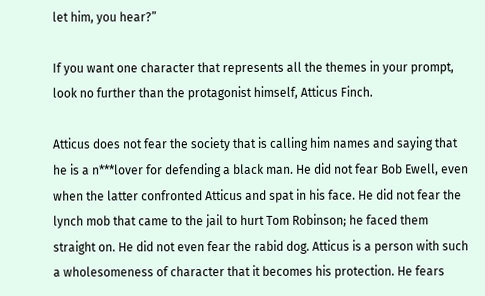let him, you hear?”

If you want one character that represents all the themes in your prompt, look no further than the protagonist himself, Atticus Finch.

Atticus does not fear the society that is calling him names and saying that he is a n***lover for defending a black man. He did not fear Bob Ewell, even when the latter confronted Atticus and spat in his face. He did not fear the lynch mob that came to the jail to hurt Tom Robinson; he faced them straight on. He did not even fear the rabid dog. Atticus is a person with such a wholesomeness of character that it becomes his protection. He fears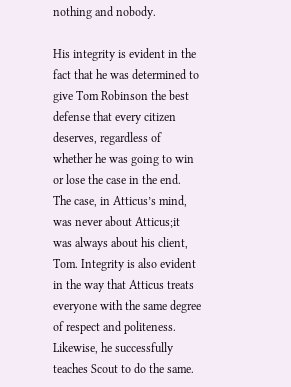nothing and nobody.

His integrity is evident in the fact that he was determined to give Tom Robinson the best defense that every citizen deserves, regardless of whether he was going to win or lose the case in the end. The case, in Atticus’s mind, was never about Atticus;it was always about his client, Tom. Integrity is also evident in the way that Atticus treats everyone with the same degree of respect and politeness. Likewise, he successfully teaches Scout to do the same.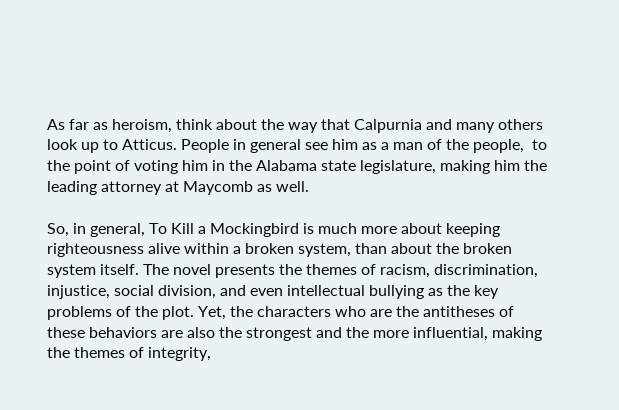As far as heroism, think about the way that Calpurnia and many others look up to Atticus. People in general see him as a man of the people,  to the point of voting him in the Alabama state legislature, making him the leading attorney at Maycomb as well.

So, in general, To Kill a Mockingbird is much more about keeping righteousness alive within a broken system, than about the broken system itself. The novel presents the themes of racism, discrimination, injustice, social division, and even intellectual bullying as the key problems of the plot. Yet, the characters who are the antitheses of these behaviors are also the strongest and the more influential, making the themes of integrity,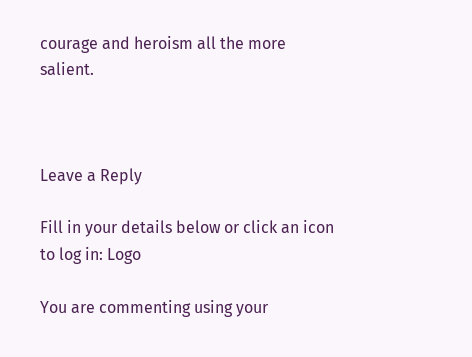courage and heroism all the more salient.



Leave a Reply

Fill in your details below or click an icon to log in: Logo

You are commenting using your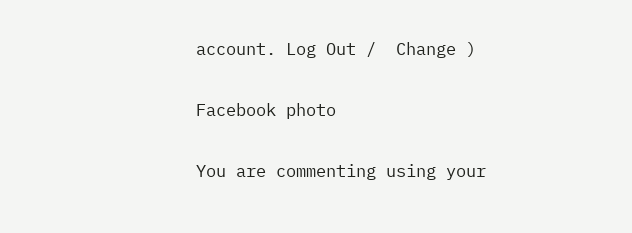account. Log Out /  Change )

Facebook photo

You are commenting using your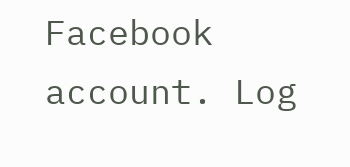Facebook account. Log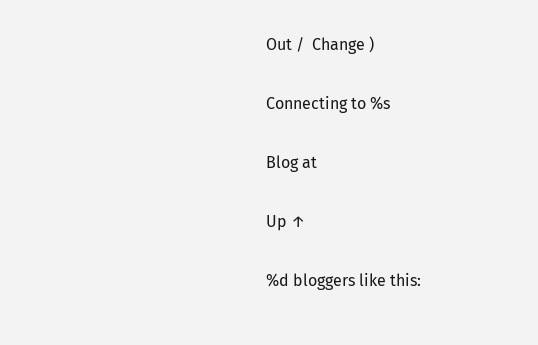Out /  Change )

Connecting to %s

Blog at

Up ↑

%d bloggers like this: